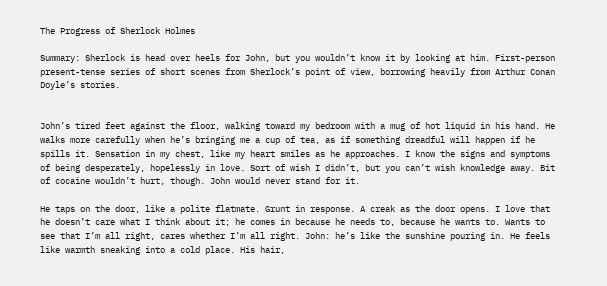The Progress of Sherlock Holmes

Summary: Sherlock is head over heels for John, but you wouldn’t know it by looking at him. First-person present-tense series of short scenes from Sherlock’s point of view, borrowing heavily from Arthur Conan Doyle’s stories.


John’s tired feet against the floor, walking toward my bedroom with a mug of hot liquid in his hand. He walks more carefully when he’s bringing me a cup of tea, as if something dreadful will happen if he spills it. Sensation in my chest, like my heart smiles as he approaches. I know the signs and symptoms of being desperately, hopelessly in love. Sort of wish I didn’t, but you can’t wish knowledge away. Bit of cocaine wouldn’t hurt, though. John would never stand for it.

He taps on the door, like a polite flatmate. Grunt in response. A creak as the door opens. I love that he doesn’t care what I think about it; he comes in because he needs to, because he wants to. Wants to see that I’m all right, cares whether I’m all right. John: he’s like the sunshine pouring in. He feels like warmth sneaking into a cold place. His hair,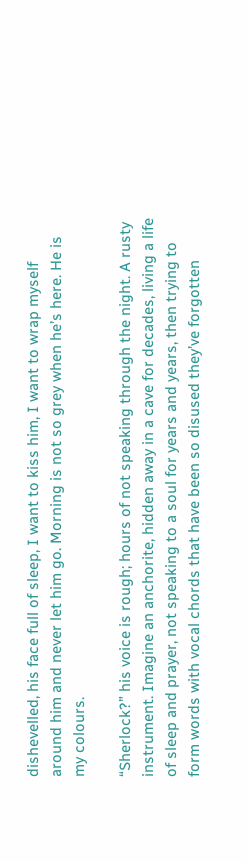dishevelled, his face full of sleep, I want to kiss him, I want to wrap myself around him and never let him go. Morning is not so grey when he’s here. He is my colours.

“Sherlock?” his voice is rough; hours of not speaking through the night. A rusty instrument. Imagine an anchorite, hidden away in a cave for decades, living a life of sleep and prayer, not speaking to a soul for years and years, then trying to form words with vocal chords that have been so disused they’ve forgotten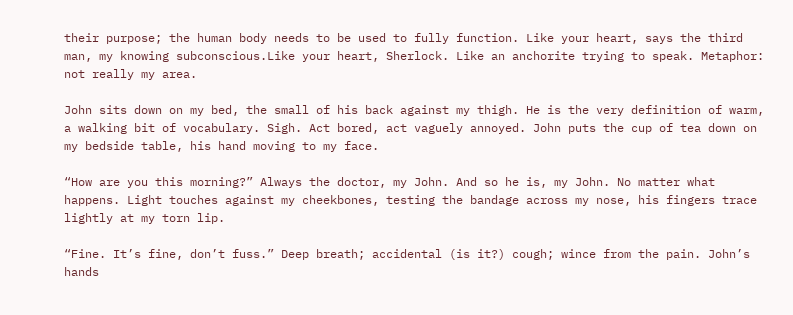their purpose; the human body needs to be used to fully function. Like your heart, says the third man, my knowing subconscious.Like your heart, Sherlock. Like an anchorite trying to speak. Metaphor: not really my area.

John sits down on my bed, the small of his back against my thigh. He is the very definition of warm, a walking bit of vocabulary. Sigh. Act bored, act vaguely annoyed. John puts the cup of tea down on my bedside table, his hand moving to my face.

“How are you this morning?” Always the doctor, my John. And so he is, my John. No matter what happens. Light touches against my cheekbones, testing the bandage across my nose, his fingers trace lightly at my torn lip.

“Fine. It’s fine, don’t fuss.” Deep breath; accidental (is it?) cough; wince from the pain. John’s hands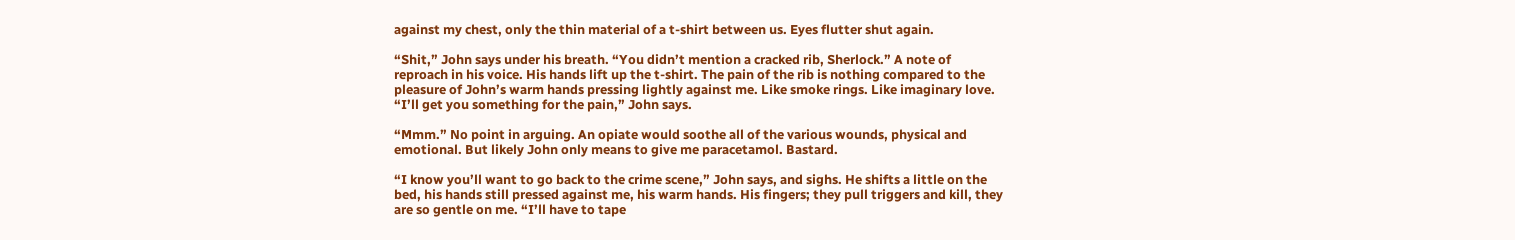against my chest, only the thin material of a t-shirt between us. Eyes flutter shut again.

“Shit,” John says under his breath. “You didn’t mention a cracked rib, Sherlock.” A note of reproach in his voice. His hands lift up the t-shirt. The pain of the rib is nothing compared to the pleasure of John’s warm hands pressing lightly against me. Like smoke rings. Like imaginary love. “I’ll get you something for the pain,” John says.

“Mmm.” No point in arguing. An opiate would soothe all of the various wounds, physical and emotional. But likely John only means to give me paracetamol. Bastard.

“I know you’ll want to go back to the crime scene,” John says, and sighs. He shifts a little on the bed, his hands still pressed against me, his warm hands. His fingers; they pull triggers and kill, they are so gentle on me. “I’ll have to tape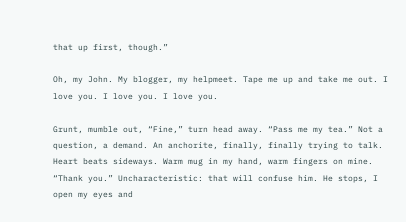that up first, though.”

Oh, my John. My blogger, my helpmeet. Tape me up and take me out. I love you. I love you. I love you.

Grunt, mumble out, “Fine,” turn head away. “Pass me my tea.” Not a question, a demand. An anchorite, finally, finally trying to talk. Heart beats sideways. Warm mug in my hand, warm fingers on mine. “Thank you.” Uncharacteristic: that will confuse him. He stops, I open my eyes and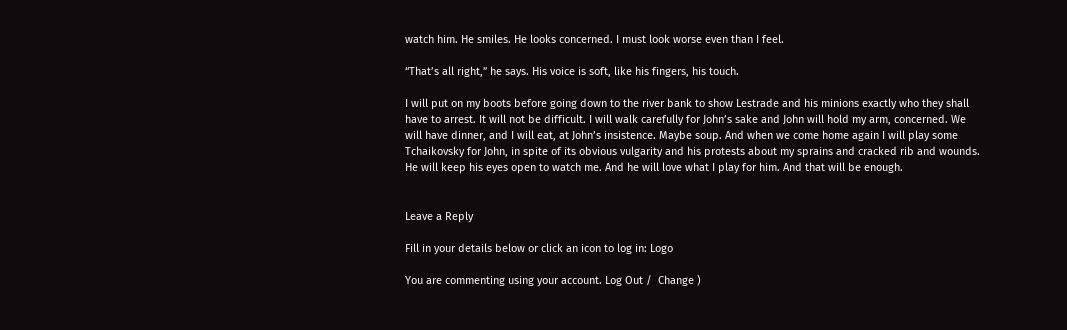watch him. He smiles. He looks concerned. I must look worse even than I feel.

“That’s all right,” he says. His voice is soft, like his fingers, his touch.

I will put on my boots before going down to the river bank to show Lestrade and his minions exactly who they shall have to arrest. It will not be difficult. I will walk carefully for John’s sake and John will hold my arm, concerned. We will have dinner, and I will eat, at John’s insistence. Maybe soup. And when we come home again I will play some Tchaikovsky for John, in spite of its obvious vulgarity and his protests about my sprains and cracked rib and wounds. He will keep his eyes open to watch me. And he will love what I play for him. And that will be enough.


Leave a Reply

Fill in your details below or click an icon to log in: Logo

You are commenting using your account. Log Out /  Change )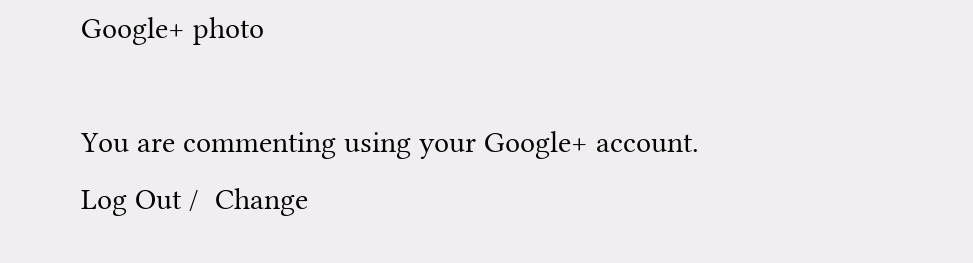Google+ photo

You are commenting using your Google+ account. Log Out /  Change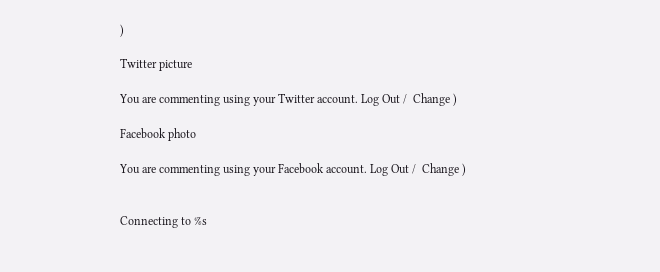)

Twitter picture

You are commenting using your Twitter account. Log Out /  Change )

Facebook photo

You are commenting using your Facebook account. Log Out /  Change )


Connecting to %s